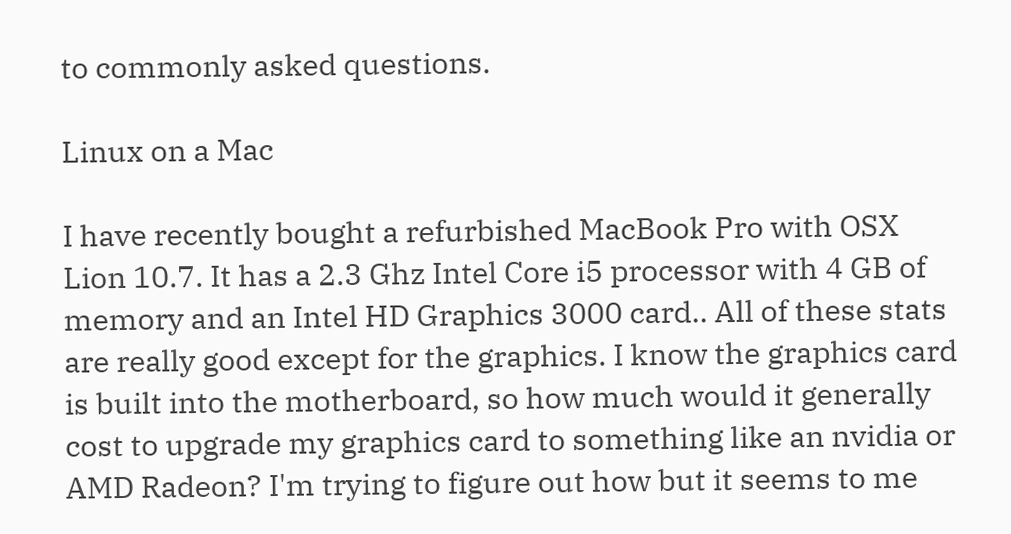to commonly asked questions.

Linux on a Mac

I have recently bought a refurbished MacBook Pro with OSX Lion 10.7. It has a 2.3 Ghz Intel Core i5 processor with 4 GB of memory and an Intel HD Graphics 3000 card.. All of these stats are really good except for the graphics. I know the graphics card is built into the motherboard, so how much would it generally cost to upgrade my graphics card to something like an nvidia or AMD Radeon? I'm trying to figure out how but it seems to me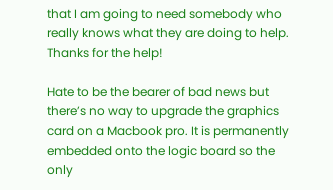that I am going to need somebody who really knows what they are doing to help. Thanks for the help!

Hate to be the bearer of bad news but there’s no way to upgrade the graphics card on a Macbook pro. It is permanently embedded onto the logic board so the only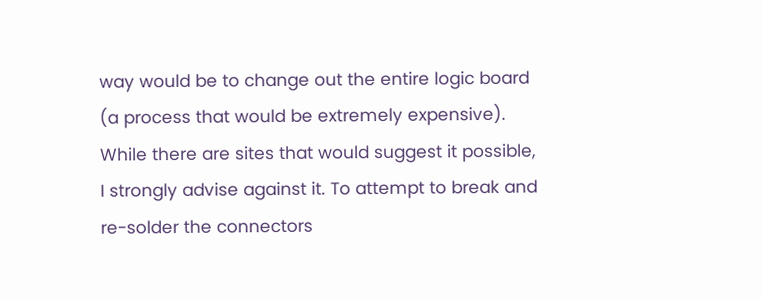way would be to change out the entire logic board (a process that would be extremely expensive). While there are sites that would suggest it possible, I strongly advise against it. To attempt to break and re-solder the connectors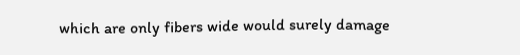which are only fibers wide would surely damage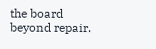the board beyond repair.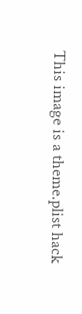This image is a theme.plist hack